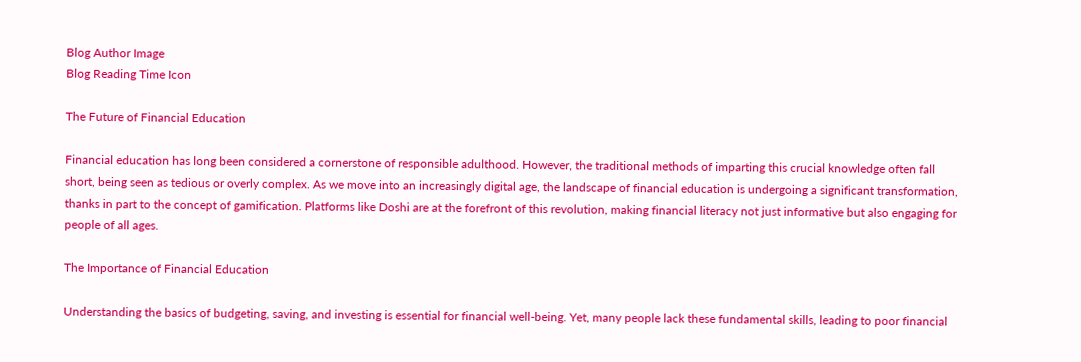Blog Author Image
Blog Reading Time Icon

The Future of Financial Education

Financial education has long been considered a cornerstone of responsible adulthood. However, the traditional methods of imparting this crucial knowledge often fall short, being seen as tedious or overly complex. As we move into an increasingly digital age, the landscape of financial education is undergoing a significant transformation, thanks in part to the concept of gamification. Platforms like Doshi are at the forefront of this revolution, making financial literacy not just informative but also engaging for people of all ages.

The Importance of Financial Education

Understanding the basics of budgeting, saving, and investing is essential for financial well-being. Yet, many people lack these fundamental skills, leading to poor financial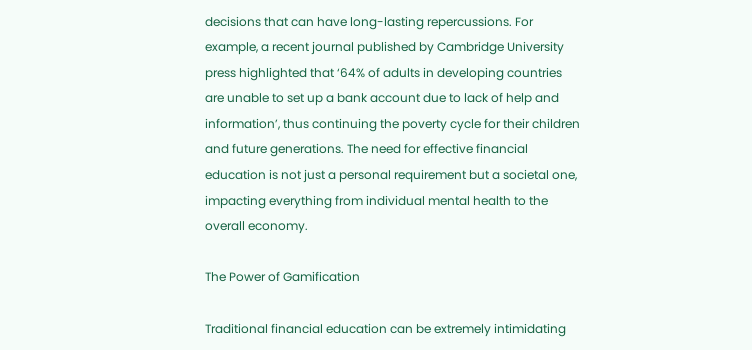decisions that can have long-lasting repercussions. For example, a recent journal published by Cambridge University press highlighted that ‘64% of adults in developing countries are unable to set up a bank account due to lack of help and information’, thus continuing the poverty cycle for their children and future generations. The need for effective financial education is not just a personal requirement but a societal one, impacting everything from individual mental health to the overall economy.

The Power of Gamification

Traditional financial education can be extremely intimidating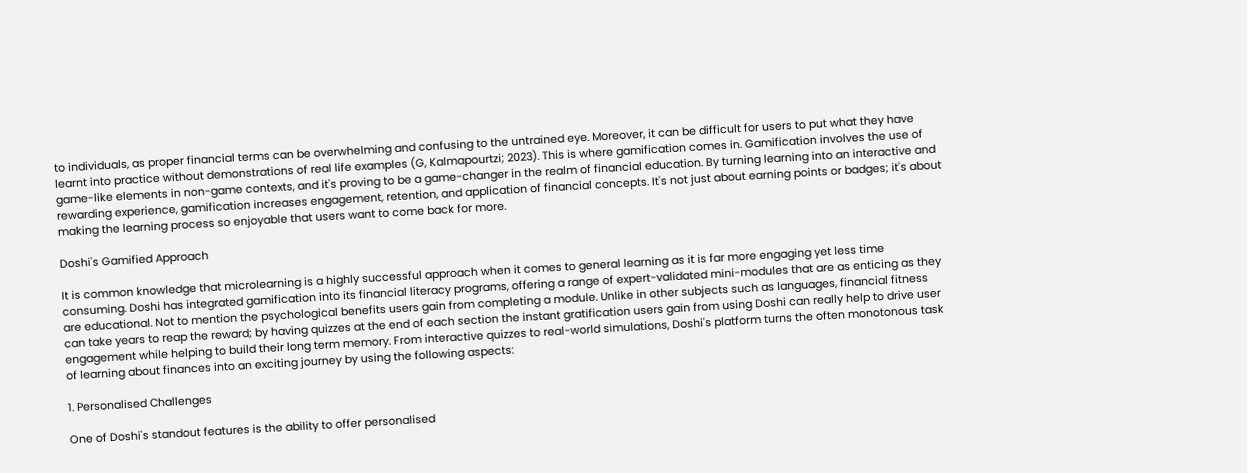to individuals, as proper financial terms can be overwhelming and confusing to the untrained eye. Moreover, it can be difficult for users to put what they have learnt into practice without demonstrations of real life examples (G, Kalmapourtzi; 2023). This is where gamification comes in. Gamification involves the use of game-like elements in non-game contexts, and it's proving to be a game-changer in the realm of financial education. By turning learning into an interactive and rewarding experience, gamification increases engagement, retention, and application of financial concepts. It's not just about earning points or badges; it's about making the learning process so enjoyable that users want to come back for more.

Doshi's Gamified Approach

It is common knowledge that microlearning is a highly successful approach when it comes to general learning as it is far more engaging yet less time consuming. Doshi has integrated gamification into its financial literacy programs, offering a range of expert-validated mini-modules that are as enticing as they are educational. Not to mention the psychological benefits users gain from completing a module. Unlike in other subjects such as languages, financial fitness can take years to reap the reward; by having quizzes at the end of each section the instant gratification users gain from using Doshi can really help to drive user engagement while helping to build their long term memory. From interactive quizzes to real-world simulations, Doshi's platform turns the often monotonous task of learning about finances into an exciting journey by using the following aspects:

1. Personalised Challenges

One of Doshi's standout features is the ability to offer personalised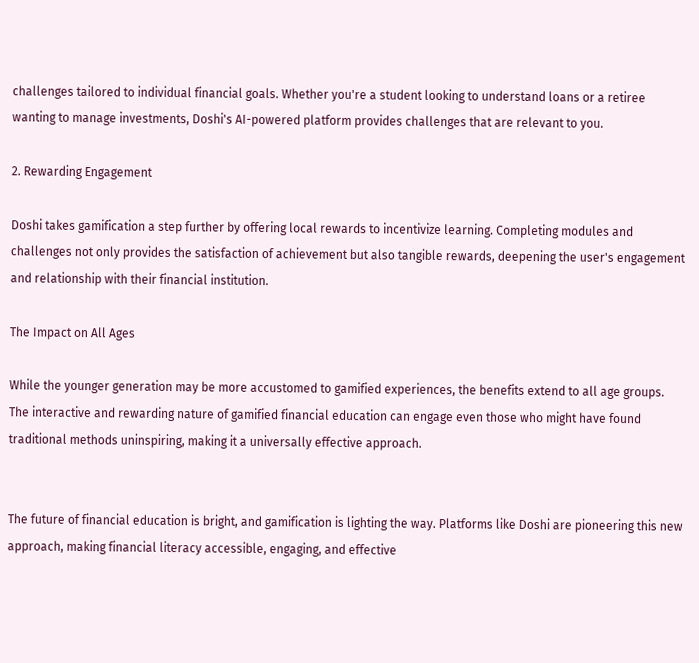challenges tailored to individual financial goals. Whether you're a student looking to understand loans or a retiree wanting to manage investments, Doshi's AI-powered platform provides challenges that are relevant to you.

2. Rewarding Engagement

Doshi takes gamification a step further by offering local rewards to incentivize learning. Completing modules and challenges not only provides the satisfaction of achievement but also tangible rewards, deepening the user's engagement and relationship with their financial institution.

The Impact on All Ages

While the younger generation may be more accustomed to gamified experiences, the benefits extend to all age groups. The interactive and rewarding nature of gamified financial education can engage even those who might have found traditional methods uninspiring, making it a universally effective approach.


The future of financial education is bright, and gamification is lighting the way. Platforms like Doshi are pioneering this new approach, making financial literacy accessible, engaging, and effective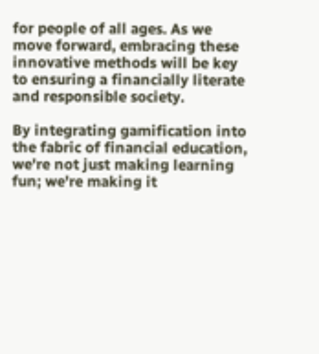for people of all ages. As we move forward, embracing these innovative methods will be key to ensuring a financially literate and responsible society.

By integrating gamification into the fabric of financial education, we're not just making learning fun; we're making it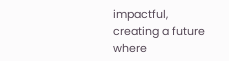impactful, creating a future where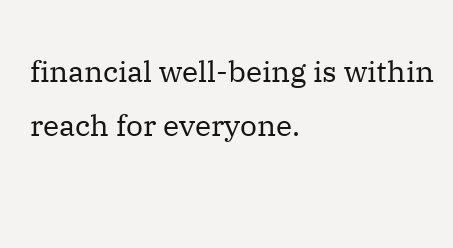financial well-being is within reach for everyone.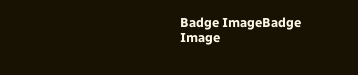Badge ImageBadge Image